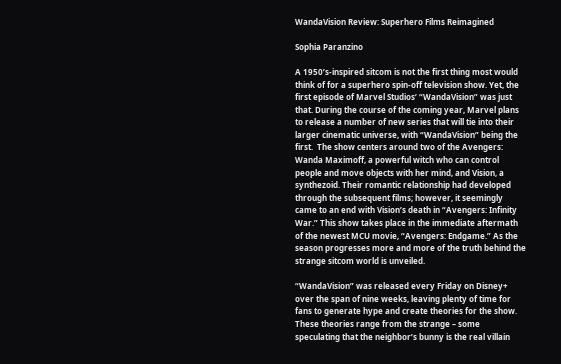WandaVision Review: Superhero Films Reimagined

Sophia Paranzino

A 1950’s-inspired sitcom is not the first thing most would think of for a superhero spin-off television show. Yet, the first episode of Marvel Studios’ “WandaVision” was just that. During the course of the coming year, Marvel plans to release a number of new series that will tie into their larger cinematic universe, with “WandaVision” being the first.  The show centers around two of the Avengers: Wanda Maximoff, a powerful witch who can control people and move objects with her mind, and Vision, a synthezoid. Their romantic relationship had developed through the subsequent films; however, it seemingly came to an end with Vision’s death in “Avengers: Infinity War.” This show takes place in the immediate aftermath of the newest MCU movie, “Avengers: Endgame.” As the season progresses more and more of the truth behind the strange sitcom world is unveiled.

“WandaVision” was released every Friday on Disney+ over the span of nine weeks, leaving plenty of time for fans to generate hype and create theories for the show. These theories range from the strange – some speculating that the neighbor’s bunny is the real villain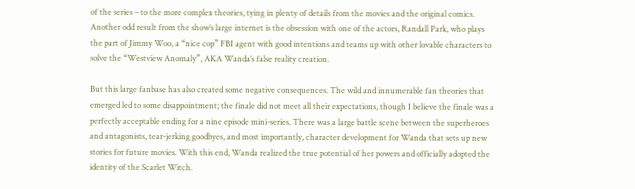of the series – to the more complex theories, tying in plenty of details from the movies and the original comics. Another odd result from the show’s large internet is the obsession with one of the actors, Randall Park, who plays the part of Jimmy Woo, a “nice cop” FBI agent with good intentions and teams up with other lovable characters to solve the “Westview Anomaly”, AKA Wanda’s false reality creation.

But this large fanbase has also created some negative consequences. The wild and innumerable fan theories that emerged led to some disappointment; the finale did not meet all their expectations, though I believe the finale was a perfectly acceptable ending for a nine episode mini-series. There was a large battle scene between the superheroes and antagonists, tear-jerking goodbyes, and most importantly, character development for Wanda that sets up new stories for future movies. With this end, Wanda realized the true potential of her powers and officially adopted the identity of the Scarlet Witch.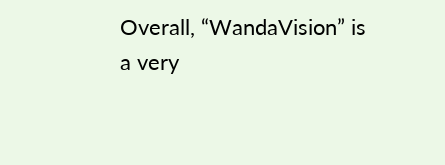Overall, “WandaVision” is a very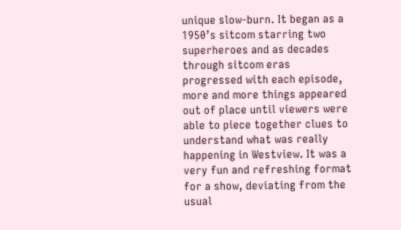unique slow-burn. It began as a 1950’s sitcom starring two superheroes and as decades through sitcom eras progressed with each episode, more and more things appeared out of place until viewers were able to piece together clues to understand what was really happening in Westview. It was a very fun and refreshing format for a show, deviating from the usual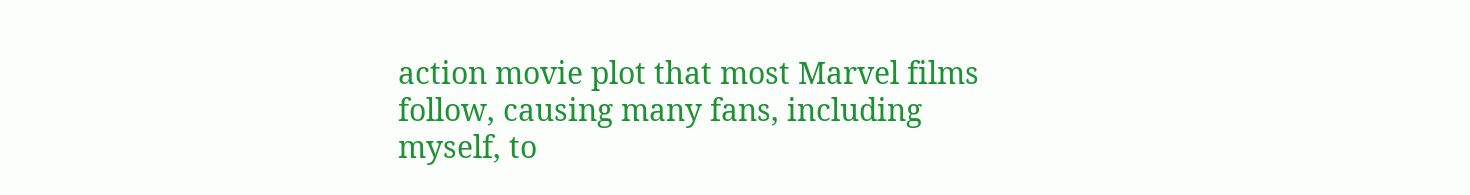action movie plot that most Marvel films follow, causing many fans, including myself, to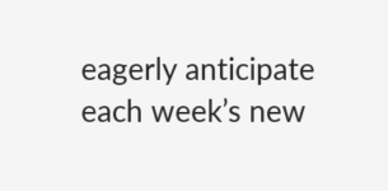eagerly anticipate each week’s new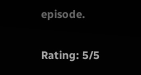episode.

Rating: 5/5